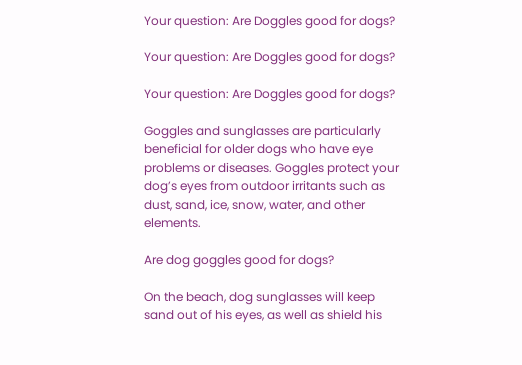Your question: Are Doggles good for dogs?

Your question: Are Doggles good for dogs?

Your question: Are Doggles good for dogs?

Goggles and sunglasses are particularly beneficial for older dogs who have eye problems or diseases. Goggles protect your dog’s eyes from outdoor irritants such as dust, sand, ice, snow, water, and other elements.

Are dog goggles good for dogs?

On the beach, dog sunglasses will keep sand out of his eyes, as well as shield his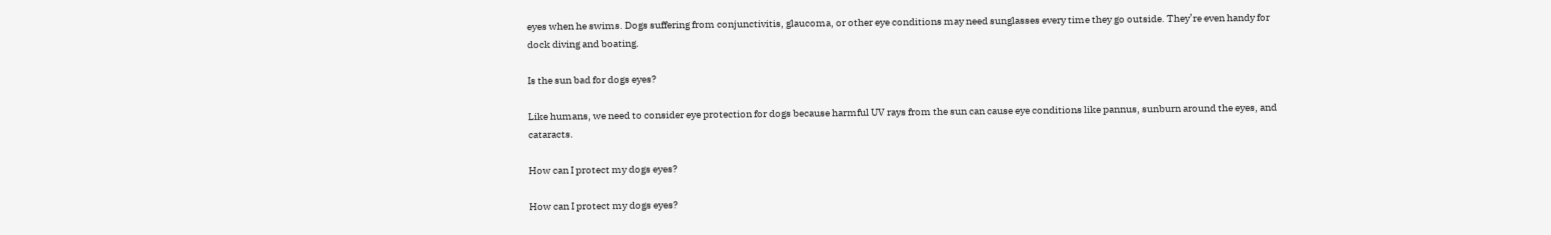eyes when he swims. Dogs suffering from conjunctivitis, glaucoma, or other eye conditions may need sunglasses every time they go outside. They’re even handy for dock diving and boating.

Is the sun bad for dogs eyes?

Like humans, we need to consider eye protection for dogs because harmful UV rays from the sun can cause eye conditions like pannus, sunburn around the eyes, and cataracts.

How can I protect my dogs eyes?

How can I protect my dogs eyes?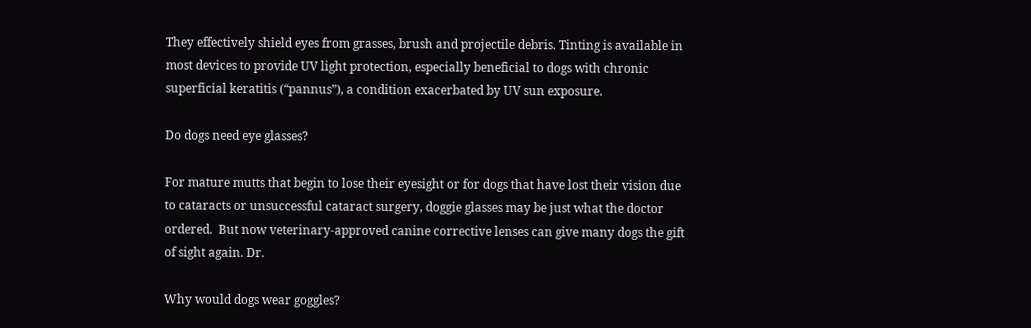They effectively shield eyes from grasses, brush and projectile debris. Tinting is available in most devices to provide UV light protection, especially beneficial to dogs with chronic superficial keratitis (“pannus”), a condition exacerbated by UV sun exposure.

Do dogs need eye glasses?

For mature mutts that begin to lose their eyesight or for dogs that have lost their vision due to cataracts or unsuccessful cataract surgery, doggie glasses may be just what the doctor ordered.  But now veterinary-approved canine corrective lenses can give many dogs the gift of sight again. Dr.

Why would dogs wear goggles?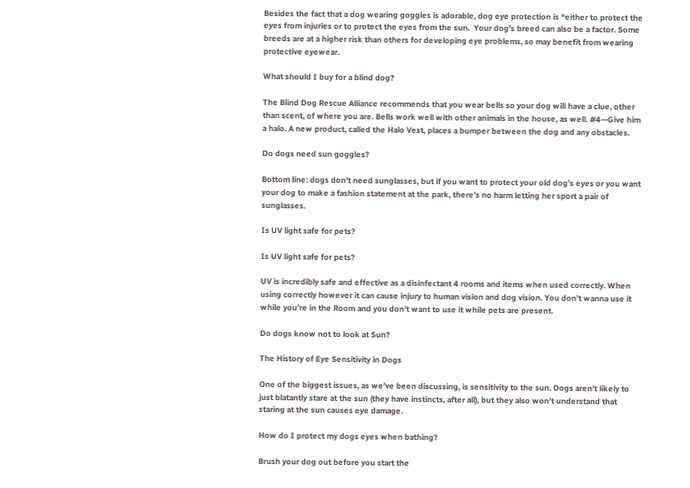Besides the fact that a dog wearing goggles is adorable, dog eye protection is “either to protect the eyes from injuries or to protect the eyes from the sun.  Your dog’s breed can also be a factor. Some breeds are at a higher risk than others for developing eye problems, so may benefit from wearing protective eyewear.

What should I buy for a blind dog?

The Blind Dog Rescue Alliance recommends that you wear bells so your dog will have a clue, other than scent, of where you are. Bells work well with other animals in the house, as well. #4—Give him a halo. A new product, called the Halo Vest, places a bumper between the dog and any obstacles.

Do dogs need sun goggles?

Bottom line: dogs don’t need sunglasses, but if you want to protect your old dog’s eyes or you want your dog to make a fashion statement at the park, there’s no harm letting her sport a pair of sunglasses.

Is UV light safe for pets?

Is UV light safe for pets?

UV is incredibly safe and effective as a disinfectant 4 rooms and items when used correctly. When using correctly however it can cause injury to human vision and dog vision. You don’t wanna use it while you’re in the Room and you don’t want to use it while pets are present.

Do dogs know not to look at Sun?

The History of Eye Sensitivity in Dogs

One of the biggest issues, as we’ve been discussing, is sensitivity to the sun. Dogs aren’t likely to just blatantly stare at the sun (they have instincts, after all), but they also won’t understand that staring at the sun causes eye damage.

How do I protect my dogs eyes when bathing?

Brush your dog out before you start the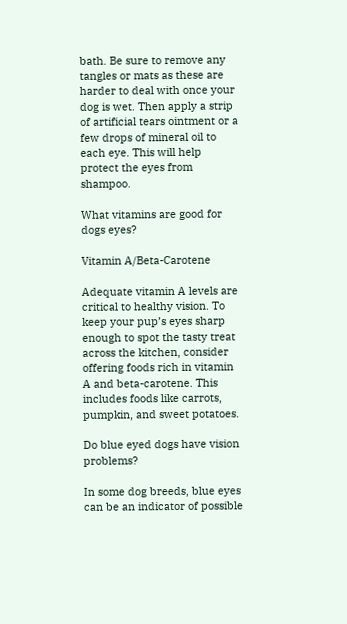bath. Be sure to remove any tangles or mats as these are harder to deal with once your dog is wet. Then apply a strip of artificial tears ointment or a few drops of mineral oil to each eye. This will help protect the eyes from shampoo.

What vitamins are good for dogs eyes?

Vitamin A/Beta-Carotene

Adequate vitamin A levels are critical to healthy vision. To keep your pup’s eyes sharp enough to spot the tasty treat across the kitchen, consider offering foods rich in vitamin A and beta-carotene. This includes foods like carrots, pumpkin, and sweet potatoes.

Do blue eyed dogs have vision problems?

In some dog breeds, blue eyes can be an indicator of possible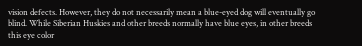vision defects. However, they do not necessarily mean a blue-eyed dog will eventually go blind. While Siberian Huskies and other breeds normally have blue eyes, in other breeds this eye color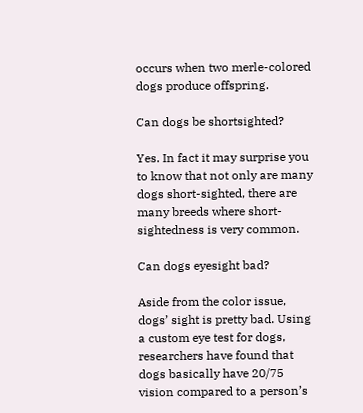occurs when two merle-colored dogs produce offspring.

Can dogs be shortsighted?

Yes. In fact it may surprise you to know that not only are many dogs short-sighted, there are many breeds where short-sightedness is very common.

Can dogs eyesight bad?

Aside from the color issue, dogs’ sight is pretty bad. Using a custom eye test for dogs, researchers have found that dogs basically have 20/75 vision compared to a person’s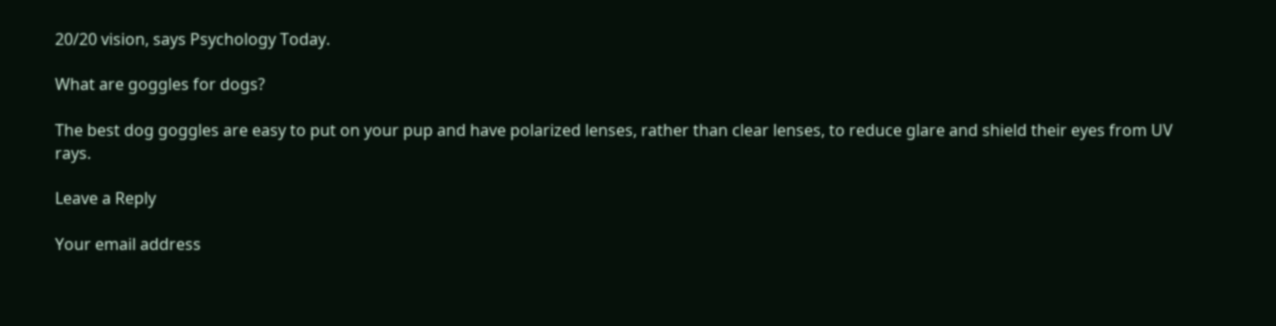20/20 vision, says Psychology Today.

What are goggles for dogs?

The best dog goggles are easy to put on your pup and have polarized lenses, rather than clear lenses, to reduce glare and shield their eyes from UV rays.

Leave a Reply

Your email address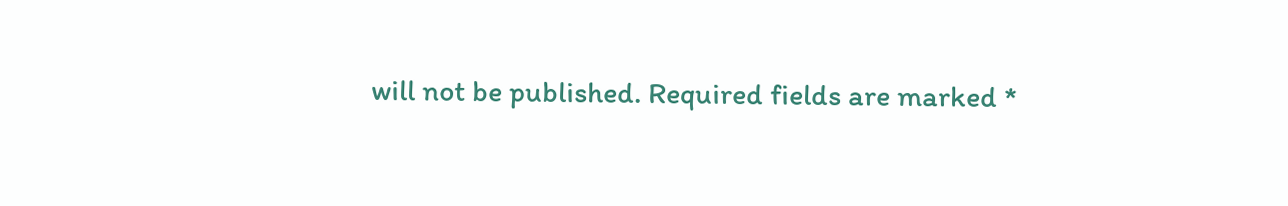will not be published. Required fields are marked *